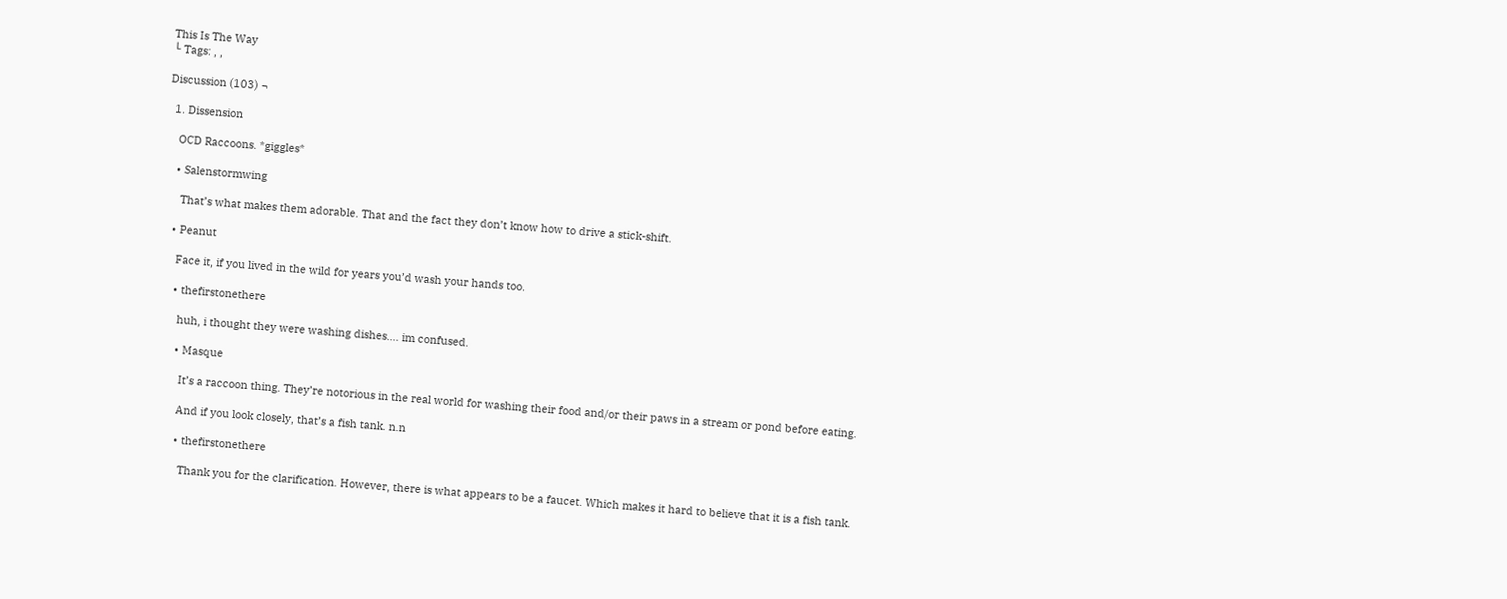This Is The Way
└ Tags: , ,

Discussion (103) ¬

  1. Dissension

    OCD Raccoons. *giggles*

    • Salenstormwing

      That’s what makes them adorable. That and the fact they don’t know how to drive a stick-shift.

    • Peanut

      Face it, if you lived in the wild for years you’d wash your hands too.

      • thefirstonethere

        huh, i thought they were washing dishes…. im confused.

        • Masque

          It’s a raccoon thing. They’re notorious in the real world for washing their food and/or their paws in a stream or pond before eating.

          And if you look closely, that’s a fish tank. n.n

          • thefirstonethere

            Thank you for the clarification. However, there is what appears to be a faucet. Which makes it hard to believe that it is a fish tank.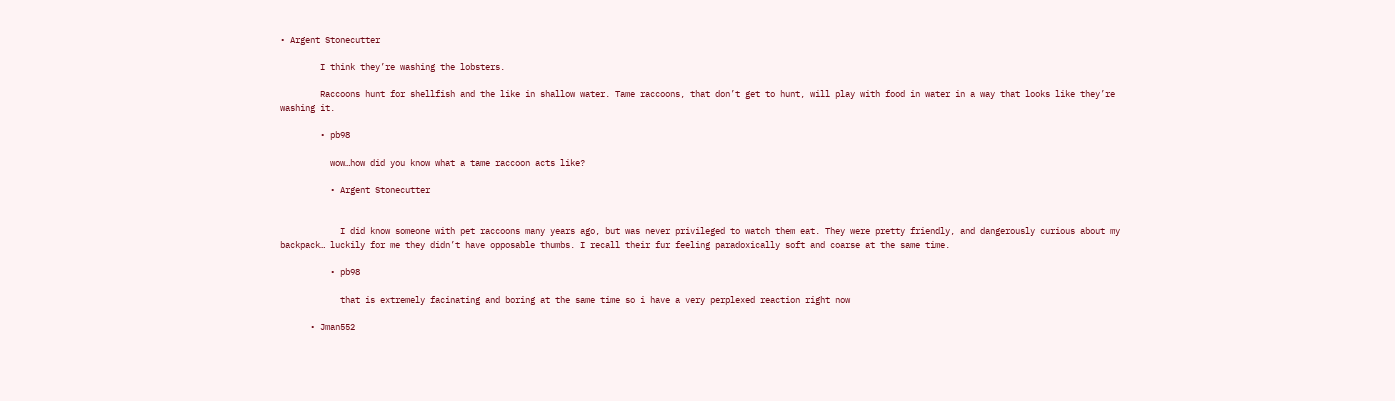• Argent Stonecutter

        I think they’re washing the lobsters.

        Raccoons hunt for shellfish and the like in shallow water. Tame raccoons, that don’t get to hunt, will play with food in water in a way that looks like they’re washing it.

        • pb98

          wow…how did you know what a tame raccoon acts like?

          • Argent Stonecutter


            I did know someone with pet raccoons many years ago, but was never privileged to watch them eat. They were pretty friendly, and dangerously curious about my backpack… luckily for me they didn’t have opposable thumbs. I recall their fur feeling paradoxically soft and coarse at the same time.

          • pb98

            that is extremely facinating and boring at the same time so i have a very perplexed reaction right now

      • Jman552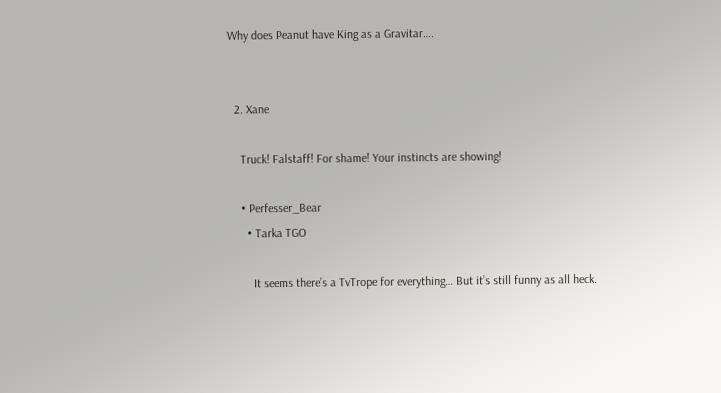Why does Peanut have King as a Gravitar….


  2. Xane

    Truck! Falstaff! For shame! Your instincts are showing!

    • Perfesser_Bear
      • Tarka TGO

        It seems there’s a TvTrope for everything… But it’s still funny as all heck.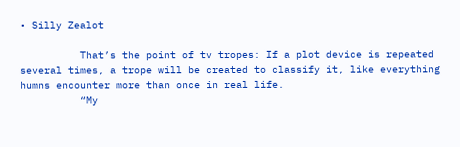• Silly Zealot

          That’s the point of tv tropes: If a plot device is repeated several times, a trope will be created to classify it, like everything humns encounter more than once in real life.
          “My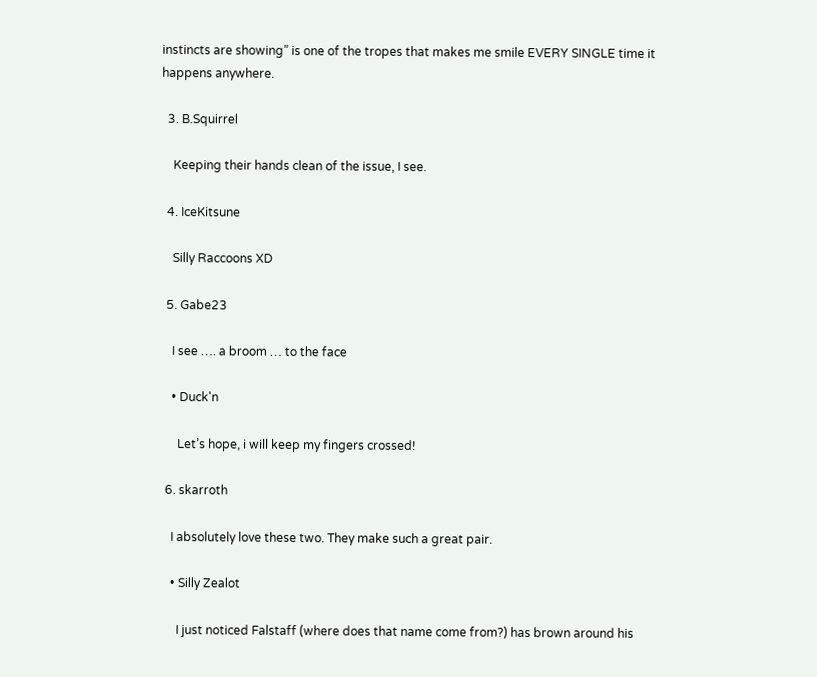instincts are showing” is one of the tropes that makes me smile EVERY SINGLE time it happens anywhere.

  3. B.Squirrel

    Keeping their hands clean of the issue, I see.

  4. IceKitsune

    Silly Raccoons XD

  5. Gabe23

    I see …. a broom … to the face

    • Duck'n

      Let’s hope, i will keep my fingers crossed!

  6. skarroth

    I absolutely love these two. They make such a great pair.

    • Silly Zealot

      I just noticed Falstaff (where does that name come from?) has brown around his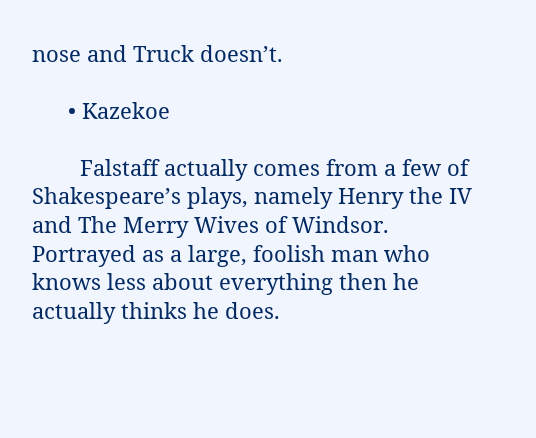nose and Truck doesn’t.

      • Kazekoe

        Falstaff actually comes from a few of Shakespeare’s plays, namely Henry the IV and The Merry Wives of Windsor. Portrayed as a large, foolish man who knows less about everything then he actually thinks he does.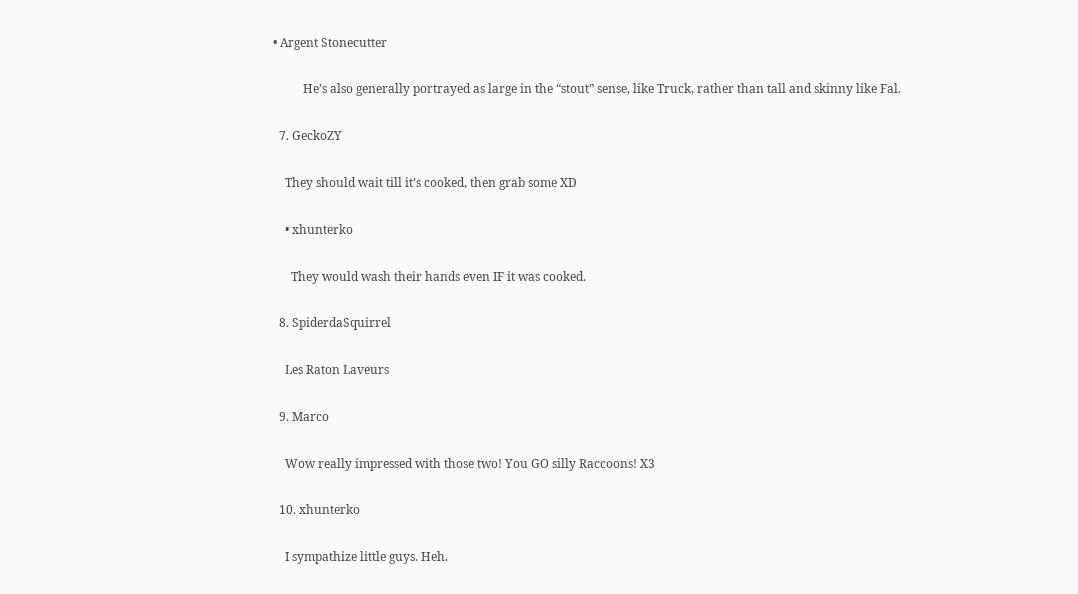• Argent Stonecutter

          He’s also generally portrayed as large in the “stout” sense, like Truck, rather than tall and skinny like Fal.

  7. GeckoZY

    They should wait till it’s cooked, then grab some XD

    • xhunterko

      They would wash their hands even IF it was cooked.

  8. SpiderdaSquirrel

    Les Raton Laveurs

  9. Marco

    Wow really impressed with those two! You GO silly Raccoons! X3

  10. xhunterko

    I sympathize little guys. Heh.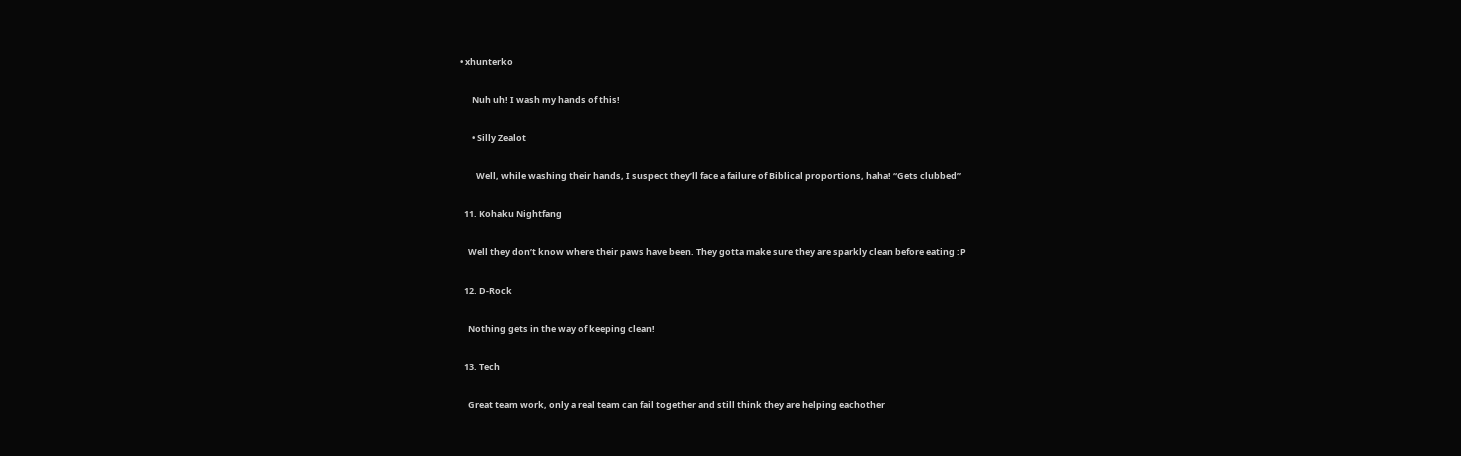• xhunterko

      Nuh uh! I wash my hands of this!

      • Silly Zealot

        Well, while washing their hands, I suspect they’ll face a failure of Biblical proportions, haha! “Gets clubbed”

  11. Kohaku Nightfang

    Well they don’t know where their paws have been. They gotta make sure they are sparkly clean before eating :P

  12. D-Rock

    Nothing gets in the way of keeping clean!

  13. Tech

    Great team work, only a real team can fail together and still think they are helping eachother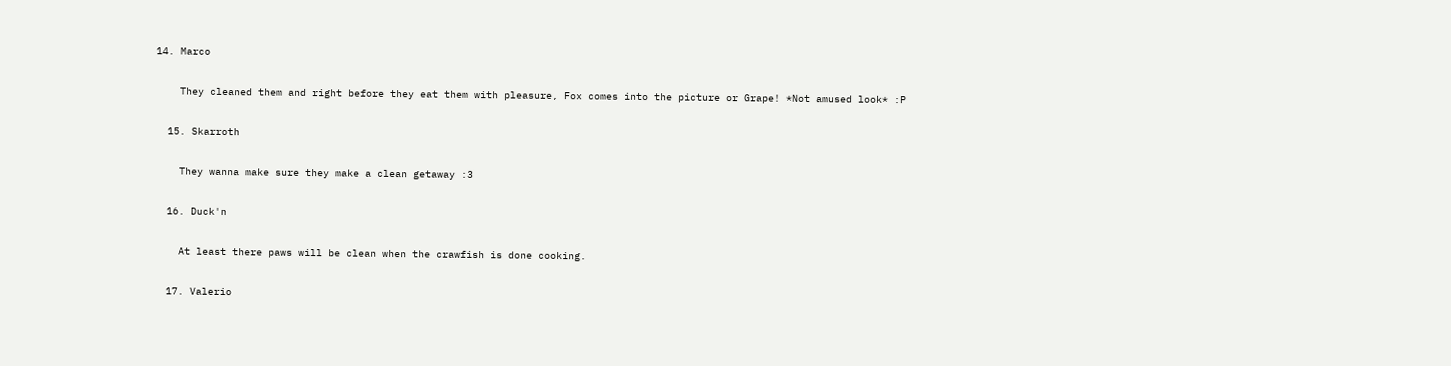14. Marco

    They cleaned them and right before they eat them with pleasure, Fox comes into the picture or Grape! *Not amused look* :P

  15. Skarroth

    They wanna make sure they make a clean getaway :3

  16. Duck'n

    At least there paws will be clean when the crawfish is done cooking.

  17. Valerio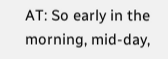AT: So early in the morning, mid-day,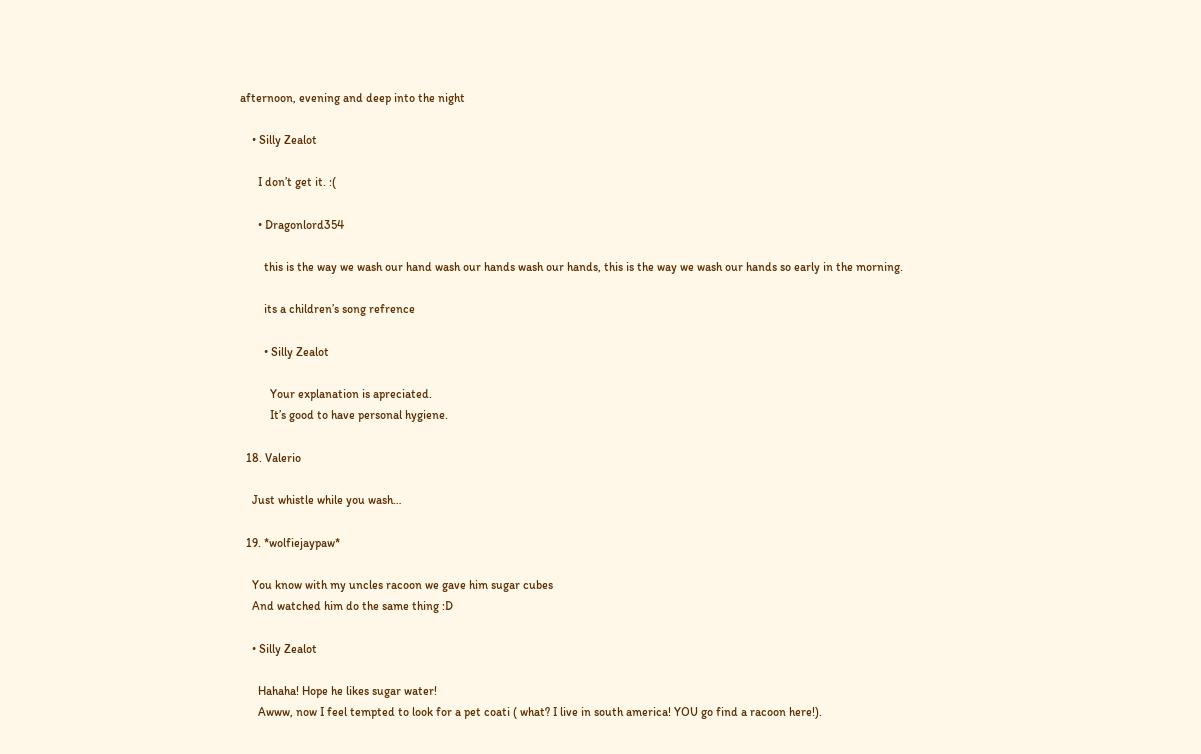afternoon, evening and deep into the night

    • Silly Zealot

      I don’t get it. :(

      • Dragonlord354

        this is the way we wash our hand wash our hands wash our hands, this is the way we wash our hands so early in the morning.

        its a children’s song refrence

        • Silly Zealot

          Your explanation is apreciated.
          It’s good to have personal hygiene.

  18. Valerio

    Just whistle while you wash…

  19. *wolfiejaypaw*

    You know with my uncles racoon we gave him sugar cubes
    And watched him do the same thing :D

    • Silly Zealot

      Hahaha! Hope he likes sugar water!
      Awww, now I feel tempted to look for a pet coati ( what? I live in south america! YOU go find a racoon here!).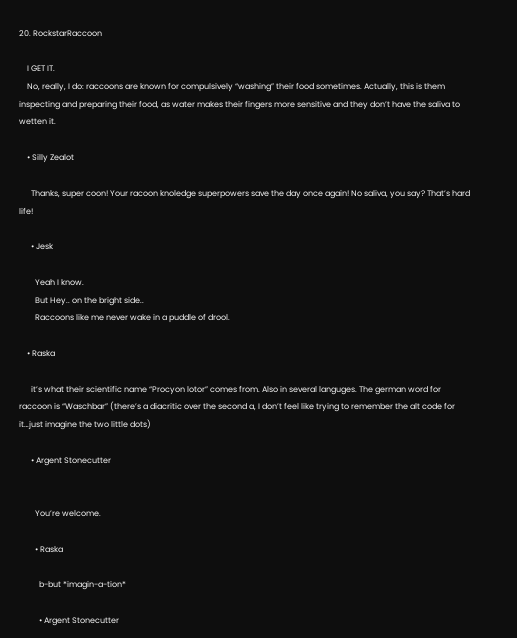20. RockstarRaccoon

    I GET IT.
    No, really, I do: raccoons are known for compulsively “washing” their food sometimes. Actually, this is them inspecting and preparing their food, as water makes their fingers more sensitive and they don’t have the saliva to wetten it.

    • Silly Zealot

      Thanks, super coon! Your racoon knoledge superpowers save the day once again! No saliva, you say? That’s hard life!

      • Jesk

        Yeah I know.
        But Hey.. on the bright side..
        Raccoons like me never wake in a puddle of drool.

    • Raska

      it’s what their scientific name “Procyon lotor” comes from. Also in several languges. The german word for raccoon is “Waschbar” (there’s a diacritic over the second a, I don’t feel like trying to remember the alt code for it…just imagine the two little dots)

      • Argent Stonecutter


        You’re welcome.

        • Raska

          b-but *imagin-a-tion*

          • Argent Stonecutter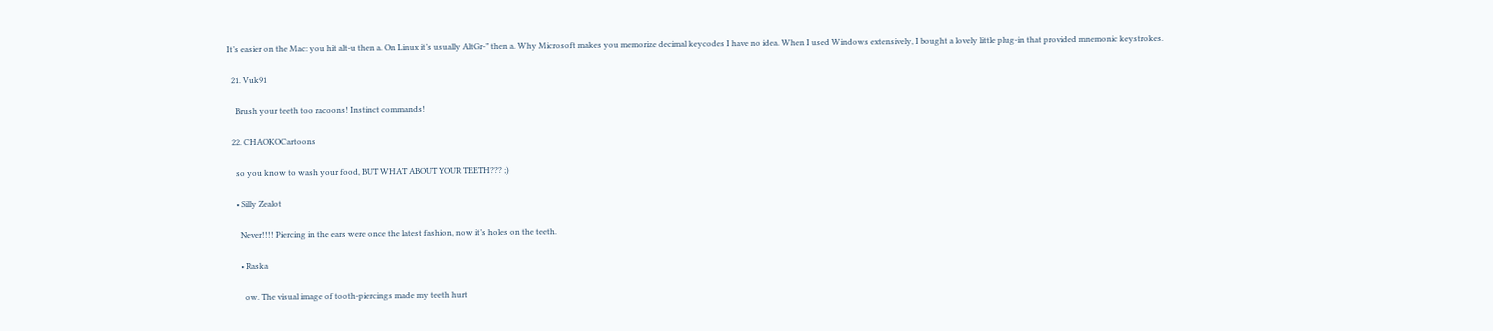It’s easier on the Mac: you hit alt-u then a. On Linux it’s usually AltGr-” then a. Why Microsoft makes you memorize decimal keycodes I have no idea. When I used Windows extensively, I bought a lovely little plug-in that provided mnemonic keystrokes.

  21. Vuk91

    Brush your teeth too racoons! Instinct commands!

  22. CHAOKOCartoons

    so you know to wash your food, BUT WHAT ABOUT YOUR TEETH??? ;)

    • Silly Zealot

      Never!!!! Piercing in the ears were once the latest fashion, now it’s holes on the teeth.

      • Raska

        ow. The visual image of tooth-piercings made my teeth hurt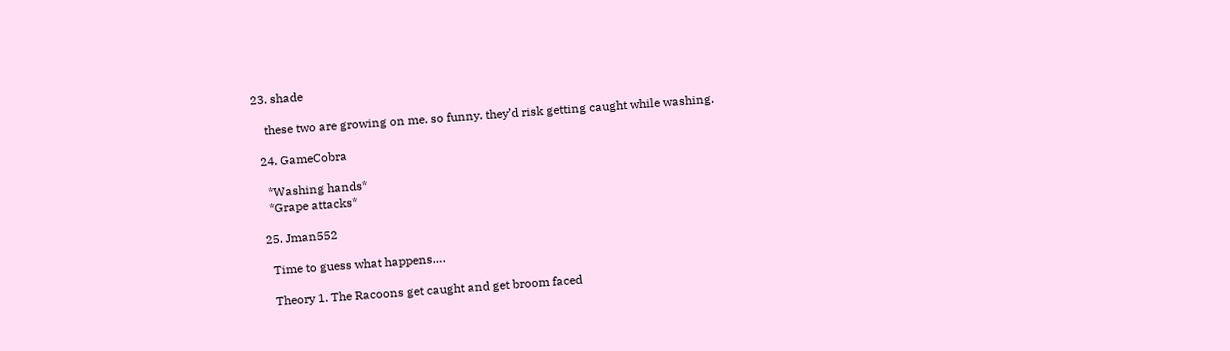23. shade

    these two are growing on me. so funny. they’d risk getting caught while washing.

  24. GameCobra

    *Washing hands*
    *Grape attacks*

  25. Jman552

    Time to guess what happens….

    Theory 1. The Racoons get caught and get broom faced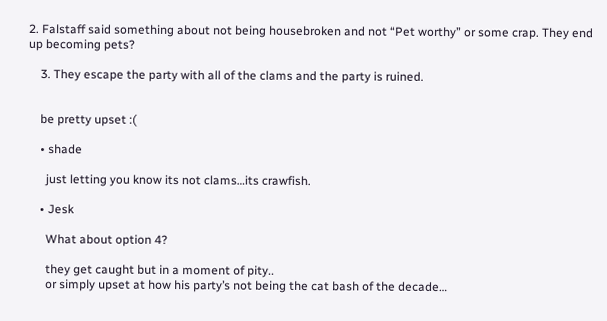2. Falstaff said something about not being housebroken and not “Pet worthy” or some crap. They end up becoming pets?

    3. They escape the party with all of the clams and the party is ruined.


    be pretty upset :(

    • shade

      just letting you know its not clams…its crawfish.

    • Jesk

      What about option 4?

      they get caught but in a moment of pity..
      or simply upset at how his party’s not being the cat bash of the decade…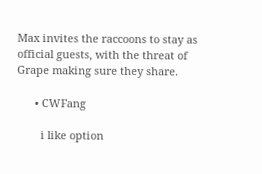Max invites the raccoons to stay as official guests, with the threat of Grape making sure they share.

      • CWFang

        i like option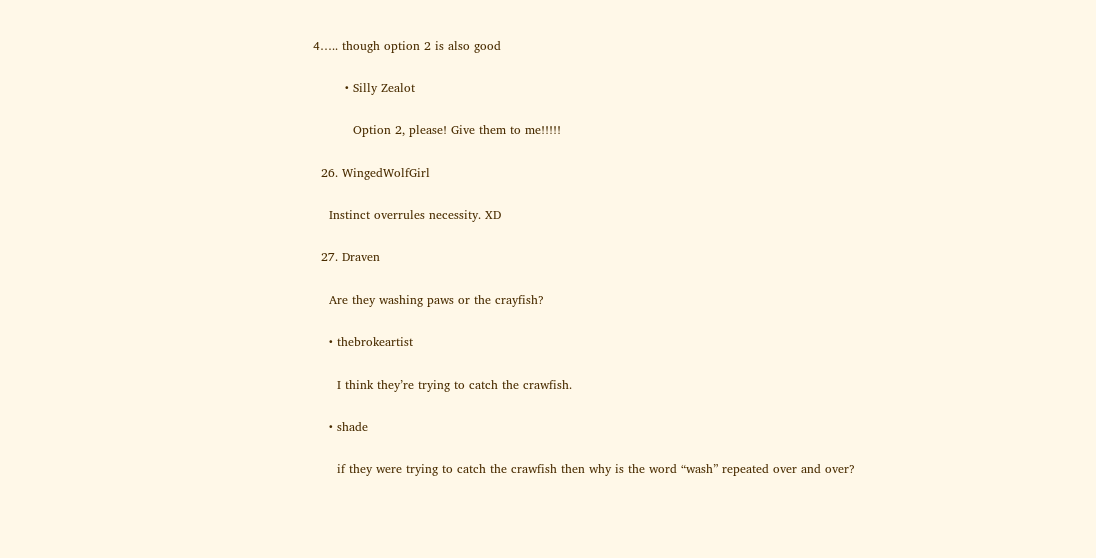4….. though option 2 is also good

        • Silly Zealot

          Option 2, please! Give them to me!!!!!

  26. WingedWolfGirl

    Instinct overrules necessity. XD

  27. Draven

    Are they washing paws or the crayfish?

    • thebrokeartist

      I think they’re trying to catch the crawfish.

    • shade

      if they were trying to catch the crawfish then why is the word “wash” repeated over and over?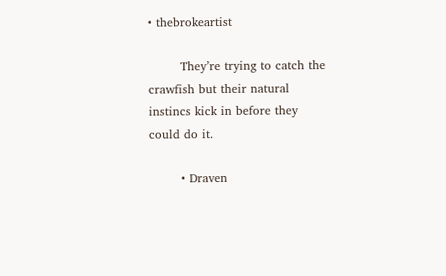• thebrokeartist

        They’re trying to catch the crawfish but their natural instincs kick in before they could do it.

        • Draven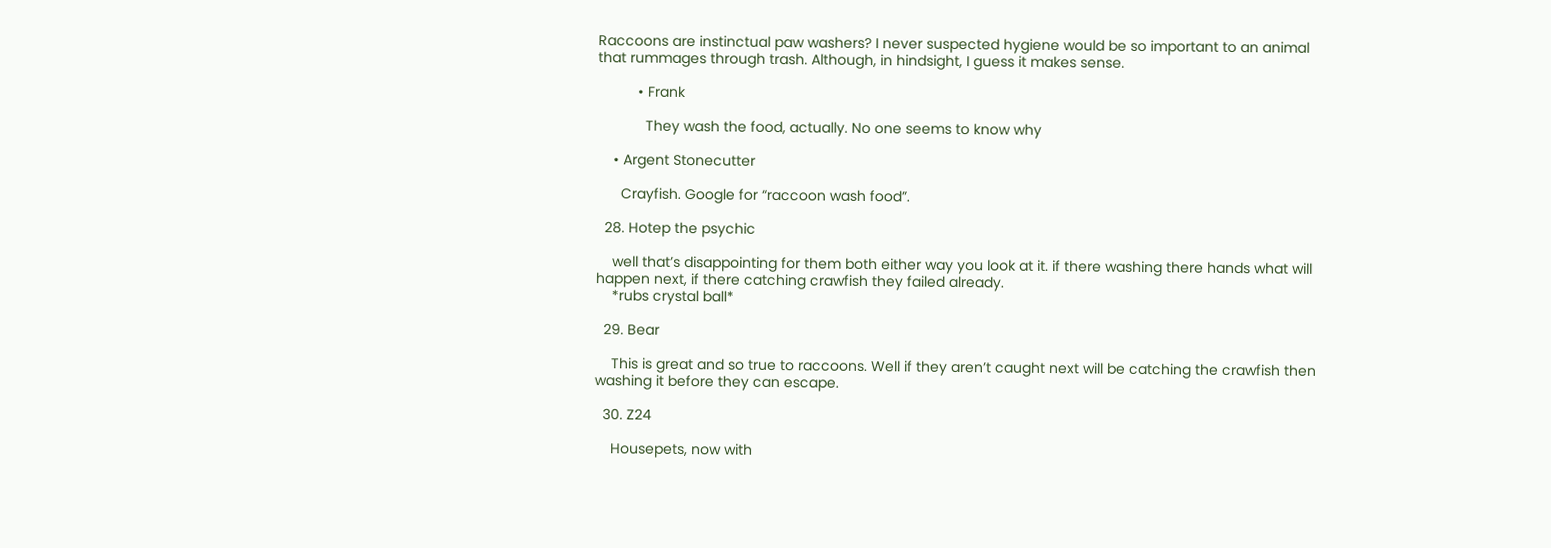Raccoons are instinctual paw washers? I never suspected hygiene would be so important to an animal that rummages through trash. Although, in hindsight, I guess it makes sense.

          • Frank

            They wash the food, actually. No one seems to know why

    • Argent Stonecutter

      Crayfish. Google for “raccoon wash food”.

  28. Hotep the psychic

    well that’s disappointing for them both either way you look at it. if there washing there hands what will happen next, if there catching crawfish they failed already.
    *rubs crystal ball*

  29. Bear

    This is great and so true to raccoons. Well if they aren’t caught next will be catching the crawfish then washing it before they can escape.

  30. Z24

    Housepets, now with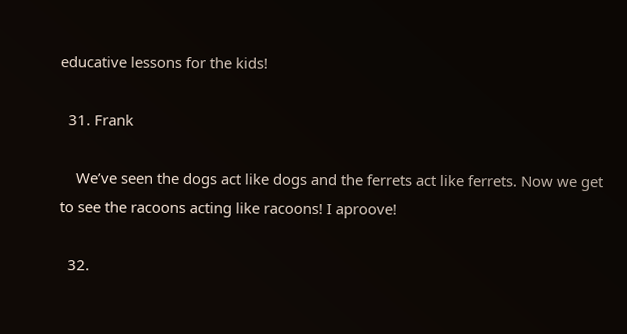educative lessons for the kids!

  31. Frank

    We’ve seen the dogs act like dogs and the ferrets act like ferrets. Now we get to see the racoons acting like racoons! I aproove!

  32.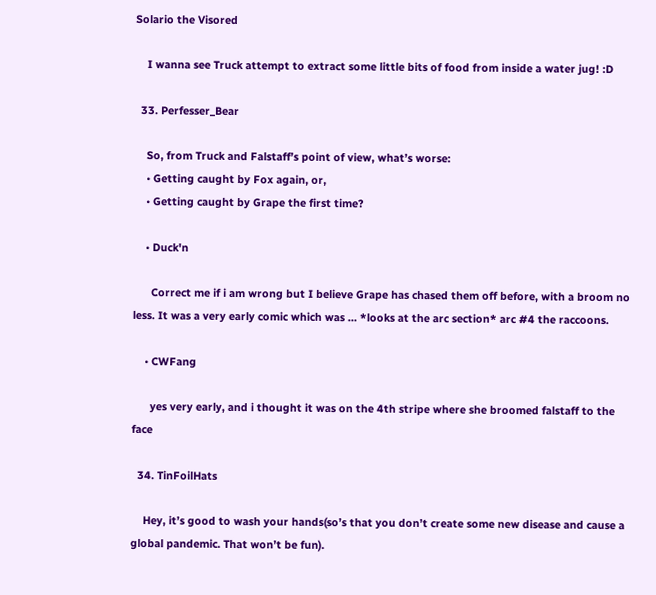Solario the Visored

    I wanna see Truck attempt to extract some little bits of food from inside a water jug! :D

  33. Perfesser_Bear

    So, from Truck and Falstaff’s point of view, what’s worse:
    • Getting caught by Fox again, or,
    • Getting caught by Grape the first time?

    • Duck'n

      Correct me if i am wrong but I believe Grape has chased them off before, with a broom no less. It was a very early comic which was … *looks at the arc section* arc #4 the raccoons.

    • CWFang

      yes very early, and i thought it was on the 4th stripe where she broomed falstaff to the face

  34. TinFoilHats

    Hey, it’s good to wash your hands(so’s that you don’t create some new disease and cause a global pandemic. That won’t be fun).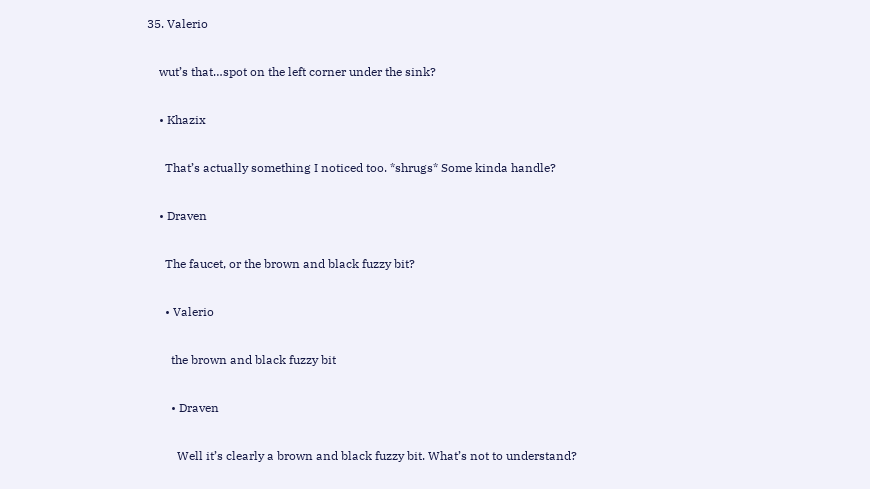35. Valerio

    wut’s that…spot on the left corner under the sink?

    • Khazix

      That’s actually something I noticed too. *shrugs* Some kinda handle?

    • Draven

      The faucet, or the brown and black fuzzy bit?

      • Valerio

        the brown and black fuzzy bit

        • Draven

          Well it’s clearly a brown and black fuzzy bit. What’s not to understand?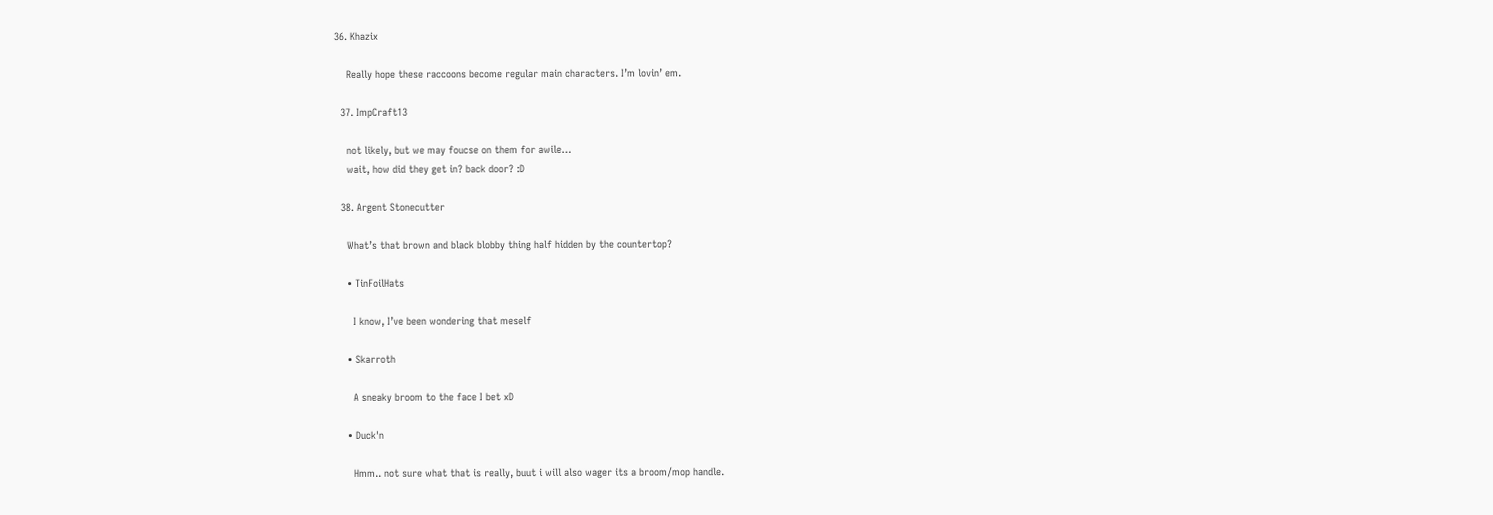36. Khazix

    Really hope these raccoons become regular main characters. I’m lovin’ em.

  37. ImpCraft13

    not likely, but we may foucse on them for awile…
    wait, how did they get in? back door? :D

  38. Argent Stonecutter

    What’s that brown and black blobby thing half hidden by the countertop?

    • TinFoilHats

      I know, I’ve been wondering that meself

    • Skarroth

      A sneaky broom to the face I bet xD

    • Duck'n

      Hmm.. not sure what that is really, buut i will also wager its a broom/mop handle.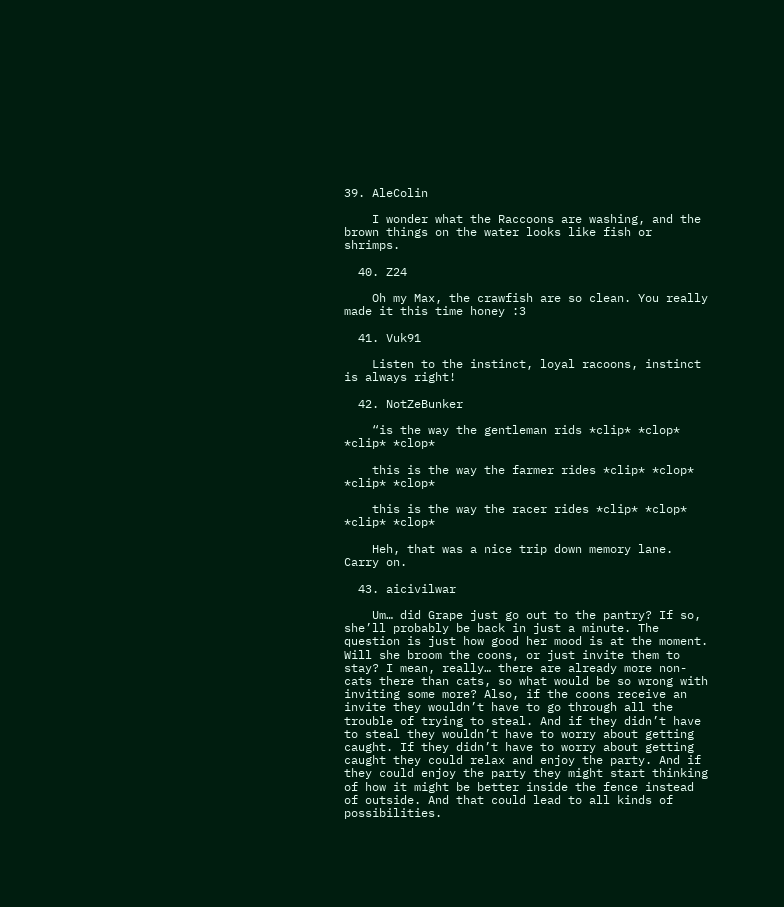39. AleColin

    I wonder what the Raccoons are washing, and the brown things on the water looks like fish or shrimps.

  40. Z24

    Oh my Max, the crawfish are so clean. You really made it this time honey :3

  41. Vuk91

    Listen to the instinct, loyal racoons, instinct is always right!

  42. NotZeBunker

    “is the way the gentleman rids *clip* *clop* *clip* *clop*

    this is the way the farmer rides *clip* *clop* *clip* *clop*

    this is the way the racer rides *clip* *clop* *clip* *clop*

    Heh, that was a nice trip down memory lane. Carry on.

  43. aicivilwar

    Um… did Grape just go out to the pantry? If so, she’ll probably be back in just a minute. The question is just how good her mood is at the moment. Will she broom the coons, or just invite them to stay? I mean, really… there are already more non-cats there than cats, so what would be so wrong with inviting some more? Also, if the coons receive an invite they wouldn’t have to go through all the trouble of trying to steal. And if they didn’t have to steal they wouldn’t have to worry about getting caught. If they didn’t have to worry about getting caught they could relax and enjoy the party. And if they could enjoy the party they might start thinking of how it might be better inside the fence instead of outside. And that could lead to all kinds of possibilities.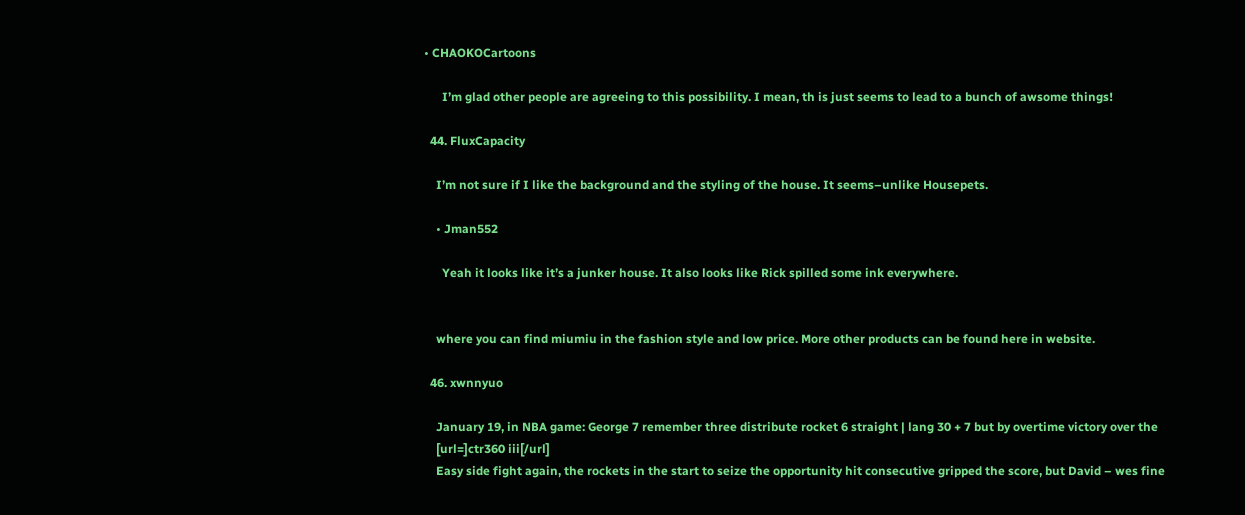• CHAOKOCartoons

      I’m glad other people are agreeing to this possibility. I mean, th is just seems to lead to a bunch of awsome things!

  44. FluxCapacity

    I’m not sure if I like the background and the styling of the house. It seems–unlike Housepets.

    • Jman552

      Yeah it looks like it’s a junker house. It also looks like Rick spilled some ink everywhere.


    where you can find miumiu in the fashion style and low price. More other products can be found here in website.

  46. xwnnyuo

    January 19, in NBA game: George 7 remember three distribute rocket 6 straight | lang 30 + 7 but by overtime victory over the
    [url=]ctr360 iii[/url]
    Easy side fight again, the rockets in the start to seize the opportunity hit consecutive gripped the score, but David – wes fine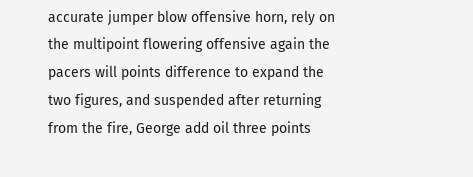accurate jumper blow offensive horn, rely on the multipoint flowering offensive again the pacers will points difference to expand the two figures, and suspended after returning from the fire, George add oil three points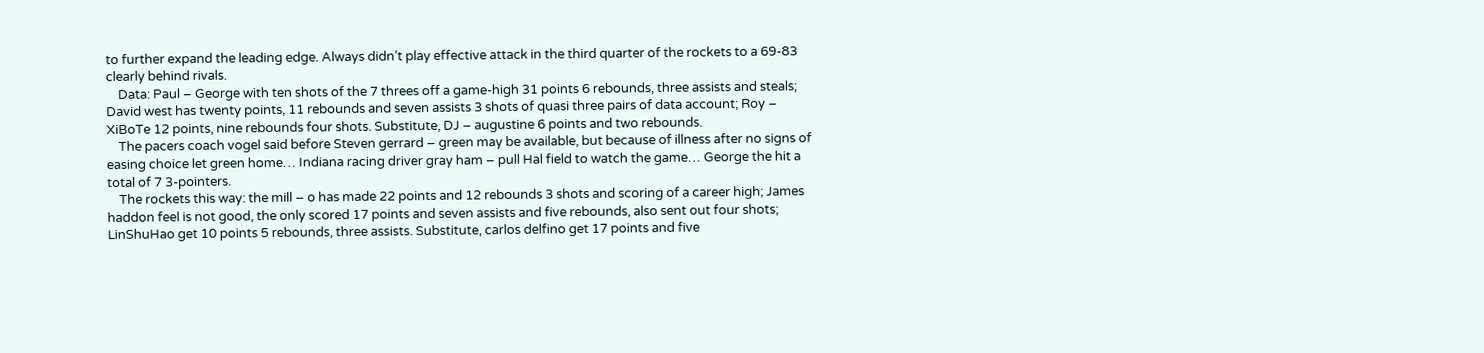to further expand the leading edge. Always didn’t play effective attack in the third quarter of the rockets to a 69-83 clearly behind rivals.
    Data: Paul – George with ten shots of the 7 threes off a game-high 31 points 6 rebounds, three assists and steals; David west has twenty points, 11 rebounds and seven assists 3 shots of quasi three pairs of data account; Roy – XiBoTe 12 points, nine rebounds four shots. Substitute, DJ – augustine 6 points and two rebounds.
    The pacers coach vogel said before Steven gerrard – green may be available, but because of illness after no signs of easing choice let green home… Indiana racing driver gray ham – pull Hal field to watch the game… George the hit a total of 7 3-pointers.
    The rockets this way: the mill – o has made 22 points and 12 rebounds 3 shots and scoring of a career high; James haddon feel is not good, the only scored 17 points and seven assists and five rebounds, also sent out four shots; LinShuHao get 10 points 5 rebounds, three assists. Substitute, carlos delfino get 17 points and five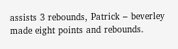assists 3 rebounds, Patrick – beverley made eight points and rebounds.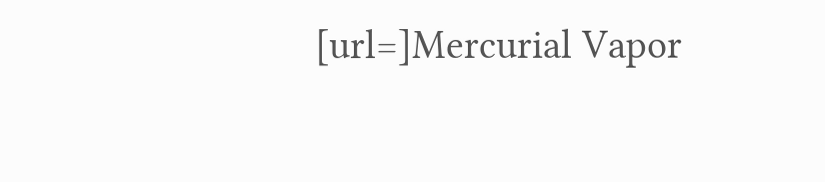[url=]Mercurial Vapor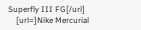Superfly III FG[/url]
    [url=]Nike Mercurial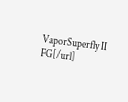VaporSuperfly II FG[/url]